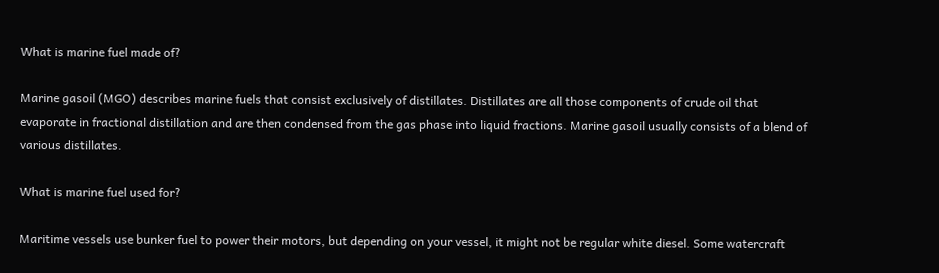What is marine fuel made of?

Marine gasoil (MGO) describes marine fuels that consist exclusively of distillates. Distillates are all those components of crude oil that evaporate in fractional distillation and are then condensed from the gas phase into liquid fractions. Marine gasoil usually consists of a blend of various distillates.

What is marine fuel used for?

Maritime vessels use bunker fuel to power their motors, but depending on your vessel, it might not be regular white diesel. Some watercraft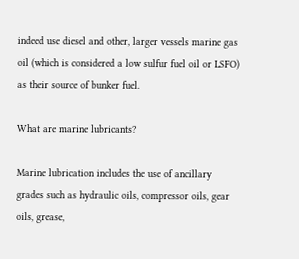indeed use diesel and other, larger vessels marine gas oil (which is considered a low sulfur fuel oil or LSFO) as their source of bunker fuel.

What are marine lubricants?

Marine lubrication includes the use of ancillary grades such as hydraulic oils, compressor oils, gear oils, grease,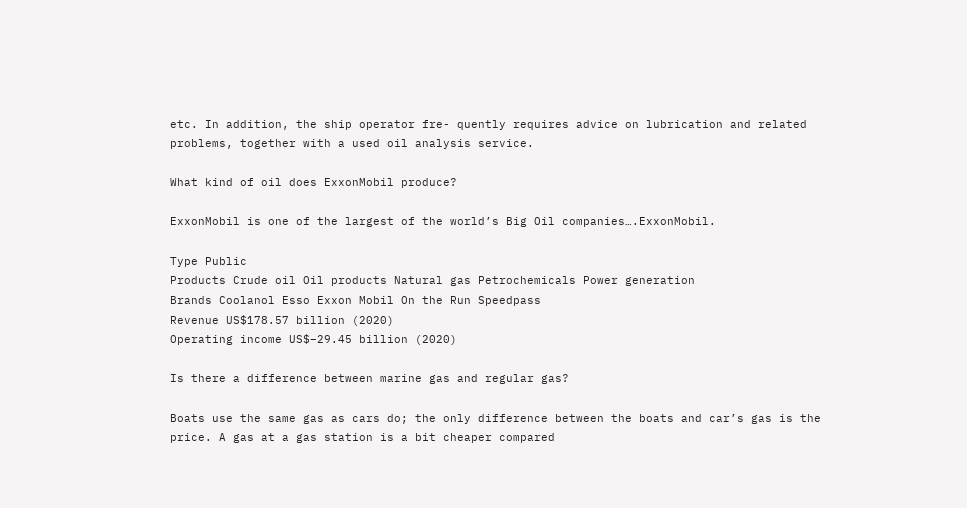etc. In addition, the ship operator fre- quently requires advice on lubrication and related problems, together with a used oil analysis service.

What kind of oil does ExxonMobil produce?

ExxonMobil is one of the largest of the world’s Big Oil companies….ExxonMobil.

Type Public
Products Crude oil Oil products Natural gas Petrochemicals Power generation
Brands Coolanol Esso Exxon Mobil On the Run Speedpass
Revenue US$178.57 billion (2020)
Operating income US$−29.45 billion (2020)

Is there a difference between marine gas and regular gas?

Boats use the same gas as cars do; the only difference between the boats and car’s gas is the price. A gas at a gas station is a bit cheaper compared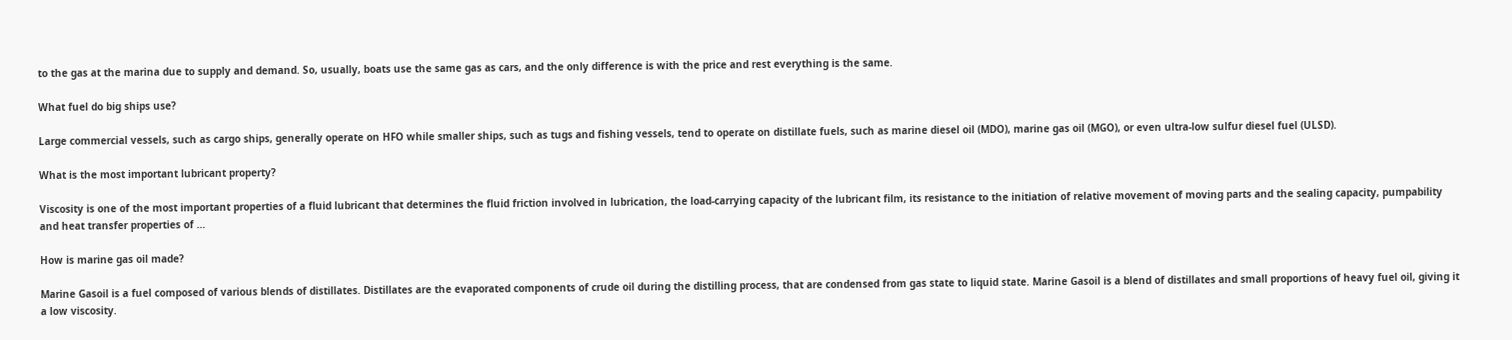to the gas at the marina due to supply and demand. So, usually, boats use the same gas as cars, and the only difference is with the price and rest everything is the same.

What fuel do big ships use?

Large commercial vessels, such as cargo ships, generally operate on HFO while smaller ships, such as tugs and fishing vessels, tend to operate on distillate fuels, such as marine diesel oil (MDO), marine gas oil (MGO), or even ultra-low sulfur diesel fuel (ULSD).

What is the most important lubricant property?

Viscosity is one of the most important properties of a fluid lubricant that determines the fluid friction involved in lubrication, the load-carrying capacity of the lubricant film, its resistance to the initiation of relative movement of moving parts and the sealing capacity, pumpability and heat transfer properties of …

How is marine gas oil made?

Marine Gasoil is a fuel composed of various blends of distillates. Distillates are the evaporated components of crude oil during the distilling process, that are condensed from gas state to liquid state. Marine Gasoil is a blend of distillates and small proportions of heavy fuel oil, giving it a low viscosity.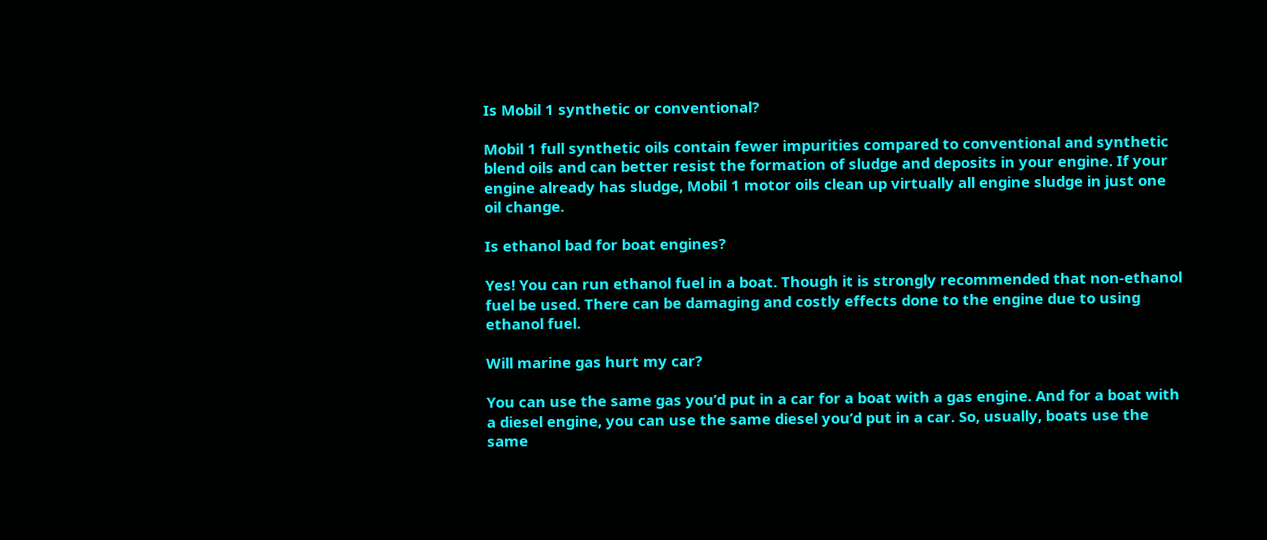Is Mobil 1 synthetic or conventional?

Mobil 1 full synthetic oils contain fewer impurities compared to conventional and synthetic blend oils and can better resist the formation of sludge and deposits in your engine. If your engine already has sludge, Mobil 1 motor oils clean up virtually all engine sludge in just one oil change.

Is ethanol bad for boat engines?

Yes! You can run ethanol fuel in a boat. Though it is strongly recommended that non-ethanol fuel be used. There can be damaging and costly effects done to the engine due to using ethanol fuel.

Will marine gas hurt my car?

You can use the same gas you’d put in a car for a boat with a gas engine. And for a boat with a diesel engine, you can use the same diesel you’d put in a car. So, usually, boats use the same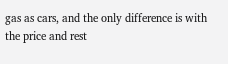gas as cars, and the only difference is with the price and rest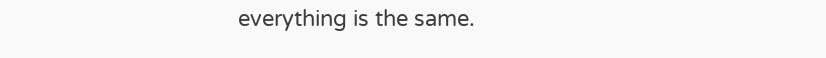everything is the same.